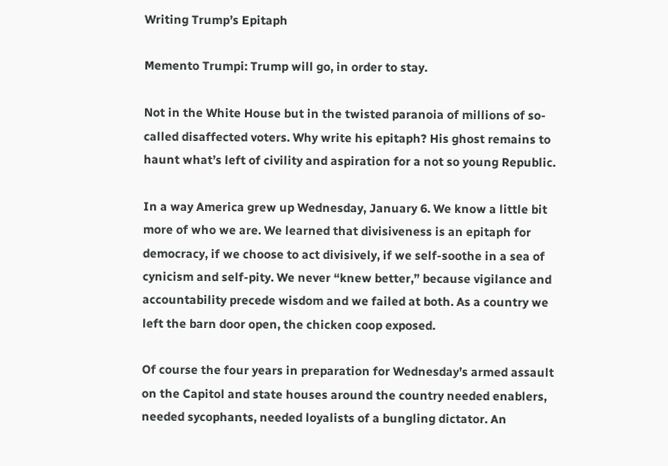Writing Trump’s Epitaph

Memento Trumpi: Trump will go, in order to stay.

Not in the White House but in the twisted paranoia of millions of so-called disaffected voters. Why write his epitaph? His ghost remains to haunt what’s left of civility and aspiration for a not so young Republic.

In a way America grew up Wednesday, January 6. We know a little bit more of who we are. We learned that divisiveness is an epitaph for democracy, if we choose to act divisively, if we self-soothe in a sea of cynicism and self-pity. We never “knew better,” because vigilance and accountability precede wisdom and we failed at both. As a country we left the barn door open, the chicken coop exposed.

Of course the four years in preparation for Wednesday’s armed assault on the Capitol and state houses around the country needed enablers, needed sycophants, needed loyalists of a bungling dictator. An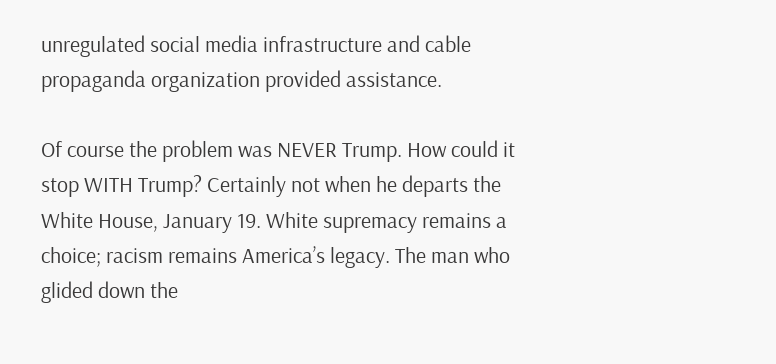unregulated social media infrastructure and cable propaganda organization provided assistance.

Of course the problem was NEVER Trump. How could it stop WITH Trump? Certainly not when he departs the White House, January 19. White supremacy remains a choice; racism remains America’s legacy. The man who glided down the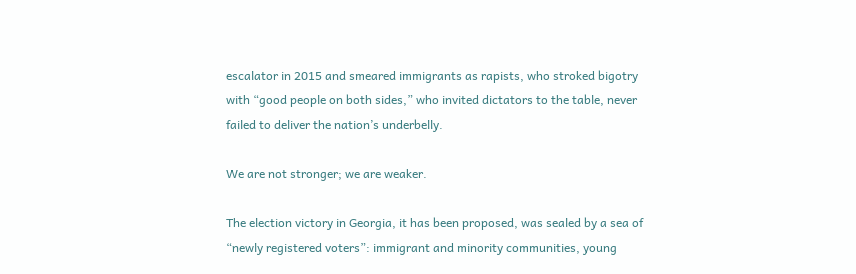escalator in 2015 and smeared immigrants as rapists, who stroked bigotry with “good people on both sides,” who invited dictators to the table, never failed to deliver the nation’s underbelly.

We are not stronger; we are weaker.

The election victory in Georgia, it has been proposed, was sealed by a sea of “newly registered voters”: immigrant and minority communities, young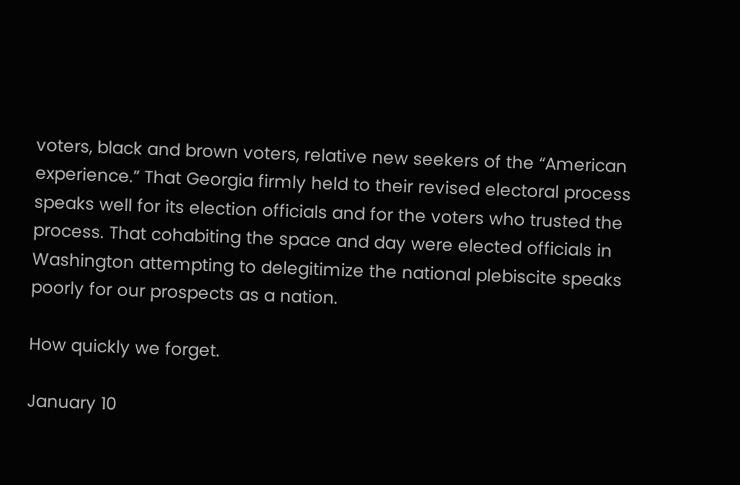voters, black and brown voters, relative new seekers of the “American experience.” That Georgia firmly held to their revised electoral process speaks well for its election officials and for the voters who trusted the process. That cohabiting the space and day were elected officials in Washington attempting to delegitimize the national plebiscite speaks poorly for our prospects as a nation.

How quickly we forget.

January 10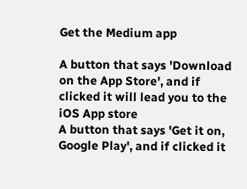Get the Medium app

A button that says 'Download on the App Store', and if clicked it will lead you to the iOS App store
A button that says 'Get it on, Google Play', and if clicked it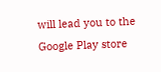will lead you to the Google Play store